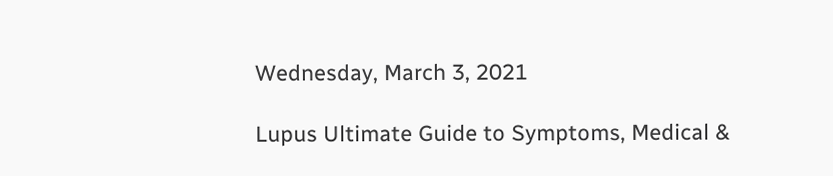Wednesday, March 3, 2021

Lupus Ultimate Guide to Symptoms, Medical &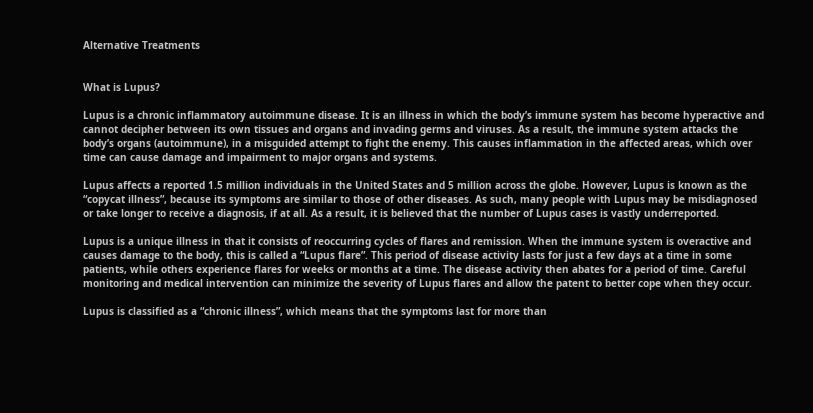Alternative Treatments


What is Lupus?

Lupus is a chronic inflammatory autoimmune disease. It is an illness in which the body’s immune system has become hyperactive and cannot decipher between its own tissues and organs and invading germs and viruses. As a result, the immune system attacks the body’s organs (autoimmune), in a misguided attempt to fight the enemy. This causes inflammation in the affected areas, which over time can cause damage and impairment to major organs and systems.

Lupus affects a reported 1.5 million individuals in the United States and 5 million across the globe. However, Lupus is known as the “copycat illness”, because its symptoms are similar to those of other diseases. As such, many people with Lupus may be misdiagnosed or take longer to receive a diagnosis, if at all. As a result, it is believed that the number of Lupus cases is vastly underreported.

Lupus is a unique illness in that it consists of reoccurring cycles of flares and remission. When the immune system is overactive and causes damage to the body, this is called a “Lupus flare”. This period of disease activity lasts for just a few days at a time in some patients, while others experience flares for weeks or months at a time. The disease activity then abates for a period of time. Careful monitoring and medical intervention can minimize the severity of Lupus flares and allow the patent to better cope when they occur.

Lupus is classified as a “chronic illness”, which means that the symptoms last for more than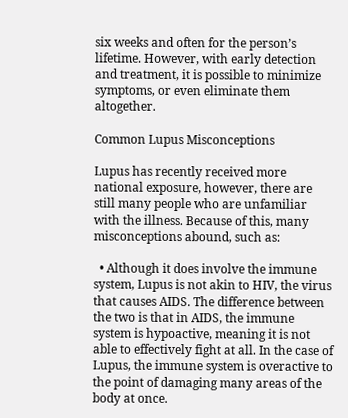six weeks and often for the person’s lifetime. However, with early detection and treatment, it is possible to minimize symptoms, or even eliminate them altogether.

Common Lupus Misconceptions

Lupus has recently received more national exposure, however, there are still many people who are unfamiliar with the illness. Because of this, many misconceptions abound, such as:

  • Although it does involve the immune system, Lupus is not akin to HIV, the virus that causes AIDS. The difference between the two is that in AIDS, the immune system is hypoactive, meaning it is not able to effectively fight at all. In the case of Lupus, the immune system is overactive to the point of damaging many areas of the body at once.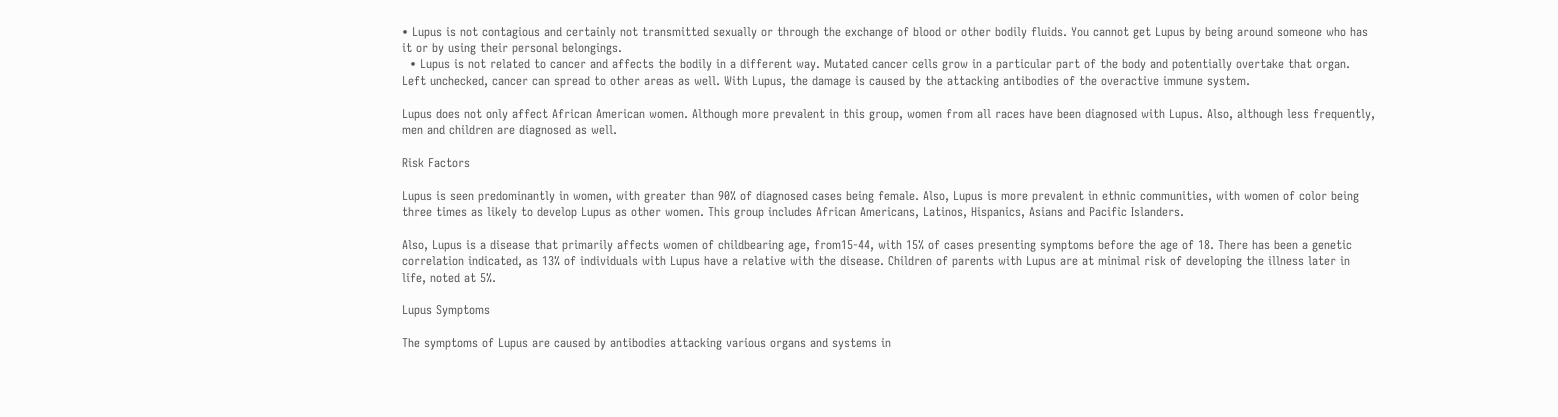• Lupus is not contagious and certainly not transmitted sexually or through the exchange of blood or other bodily fluids. You cannot get Lupus by being around someone who has it or by using their personal belongings.
  • Lupus is not related to cancer and affects the bodily in a different way. Mutated cancer cells grow in a particular part of the body and potentially overtake that organ. Left unchecked, cancer can spread to other areas as well. With Lupus, the damage is caused by the attacking antibodies of the overactive immune system.

Lupus does not only affect African American women. Although more prevalent in this group, women from all races have been diagnosed with Lupus. Also, although less frequently, men and children are diagnosed as well.

Risk Factors

Lupus is seen predominantly in women, with greater than 90% of diagnosed cases being female. Also, Lupus is more prevalent in ethnic communities, with women of color being three times as likely to develop Lupus as other women. This group includes African Americans, Latinos, Hispanics, Asians and Pacific Islanders.

Also, Lupus is a disease that primarily affects women of childbearing age, from15-44, with 15% of cases presenting symptoms before the age of 18. There has been a genetic correlation indicated, as 13% of individuals with Lupus have a relative with the disease. Children of parents with Lupus are at minimal risk of developing the illness later in life, noted at 5%.

Lupus Symptoms

The symptoms of Lupus are caused by antibodies attacking various organs and systems in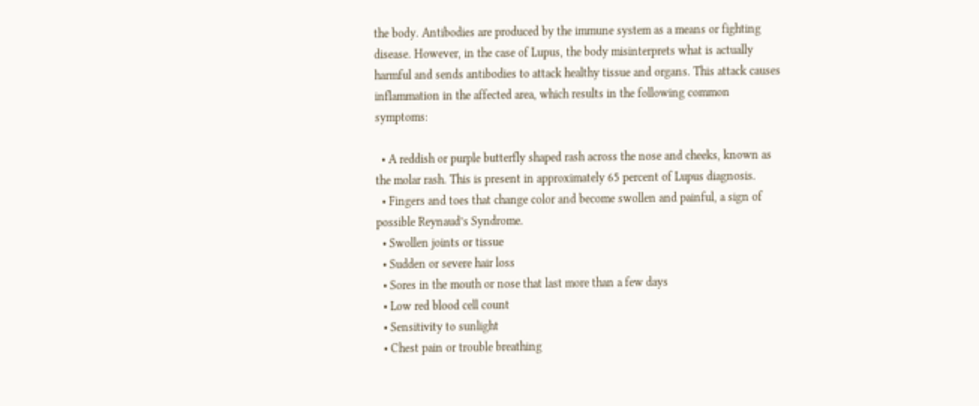the body. Antibodies are produced by the immune system as a means or fighting disease. However, in the case of Lupus, the body misinterprets what is actually harmful and sends antibodies to attack healthy tissue and organs. This attack causes inflammation in the affected area, which results in the following common symptoms:

  • A reddish or purple butterfly shaped rash across the nose and cheeks, known as the molar rash. This is present in approximately 65 percent of Lupus diagnosis.
  • Fingers and toes that change color and become swollen and painful, a sign of possible Reynaud’s Syndrome.
  • Swollen joints or tissue
  • Sudden or severe hair loss
  • Sores in the mouth or nose that last more than a few days
  • Low red blood cell count
  • Sensitivity to sunlight
  • Chest pain or trouble breathing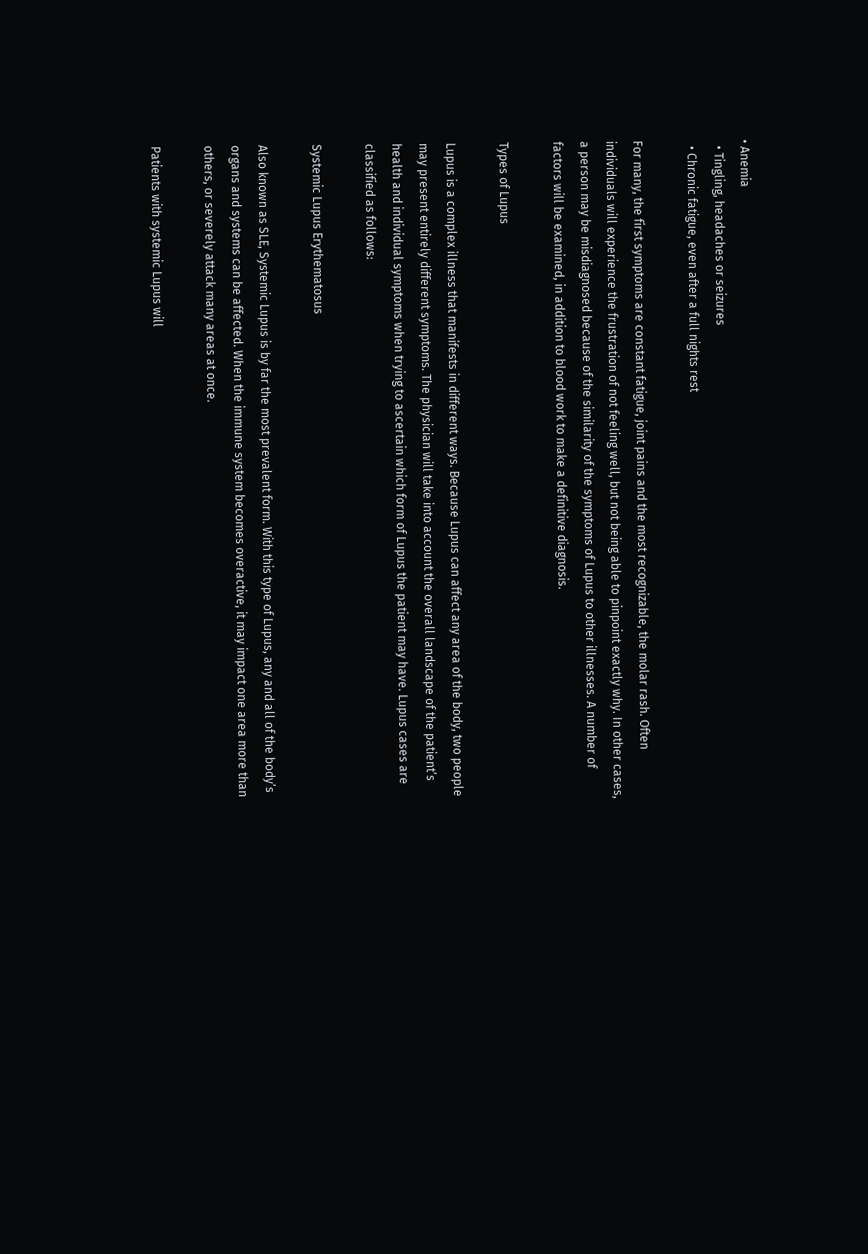• Anemia
  • Tingling, headaches or seizures
  • Chronic fatigue, even after a full nights rest

For many, the first symptoms are constant fatigue, joint pains and the most recognizable, the molar rash. Often individuals will experience the frustration of not feeling well, but not being able to pinpoint exactly why. In other cases, a person may be misdiagnosed because of the similarity of the symptoms of Lupus to other illnesses. A number of factors will be examined, in addition to blood work to make a definitive diagnosis.

Types of Lupus

Lupus is a complex illness that manifests in different ways. Because Lupus can affect any area of the body, two people may present entirely different symptoms. The physician will take into account the overall landscape of the patient’s health and individual symptoms when trying to ascertain which form of Lupus the patient may have. Lupus cases are classified as follows:

Systemic Lupus Erythematosus

Also known as SLE, Systemic Lupus is by far the most prevalent form. With this type of Lupus, any and all of the body’s organs and systems can be affected. When the immune system becomes overactive, it may impact one area more than others, or severely attack many areas at once.

Patients with systemic Lupus will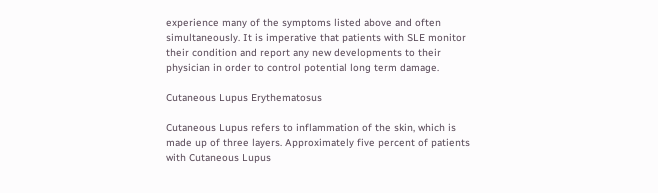experience many of the symptoms listed above and often simultaneously. It is imperative that patients with SLE monitor their condition and report any new developments to their physician in order to control potential long term damage.

Cutaneous Lupus Erythematosus

Cutaneous Lupus refers to inflammation of the skin, which is made up of three layers. Approximately five percent of patients with Cutaneous Lupus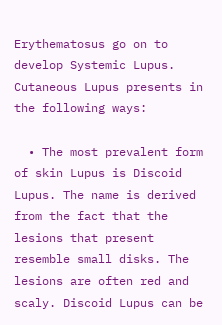Erythematosus go on to develop Systemic Lupus. Cutaneous Lupus presents in the following ways:

  • The most prevalent form of skin Lupus is Discoid Lupus. The name is derived from the fact that the lesions that present resemble small disks. The lesions are often red and scaly. Discoid Lupus can be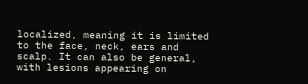localized, meaning it is limited to the face, neck, ears and scalp. It can also be general, with lesions appearing on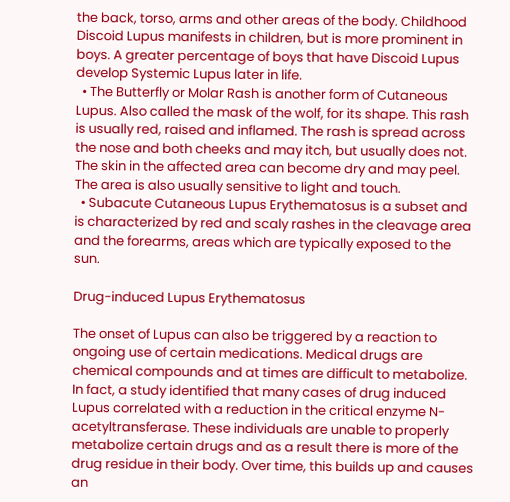the back, torso, arms and other areas of the body. Childhood Discoid Lupus manifests in children, but is more prominent in boys. A greater percentage of boys that have Discoid Lupus develop Systemic Lupus later in life.
  • The Butterfly or Molar Rash is another form of Cutaneous Lupus. Also called the mask of the wolf, for its shape. This rash is usually red, raised and inflamed. The rash is spread across the nose and both cheeks and may itch, but usually does not. The skin in the affected area can become dry and may peel. The area is also usually sensitive to light and touch.
  • Subacute Cutaneous Lupus Erythematosus is a subset and is characterized by red and scaly rashes in the cleavage area and the forearms, areas which are typically exposed to the sun.

Drug-induced Lupus Erythematosus

The onset of Lupus can also be triggered by a reaction to ongoing use of certain medications. Medical drugs are chemical compounds and at times are difficult to metabolize. In fact, a study identified that many cases of drug induced Lupus correlated with a reduction in the critical enzyme N-acetyltransferase. These individuals are unable to properly metabolize certain drugs and as a result there is more of the drug residue in their body. Over time, this builds up and causes an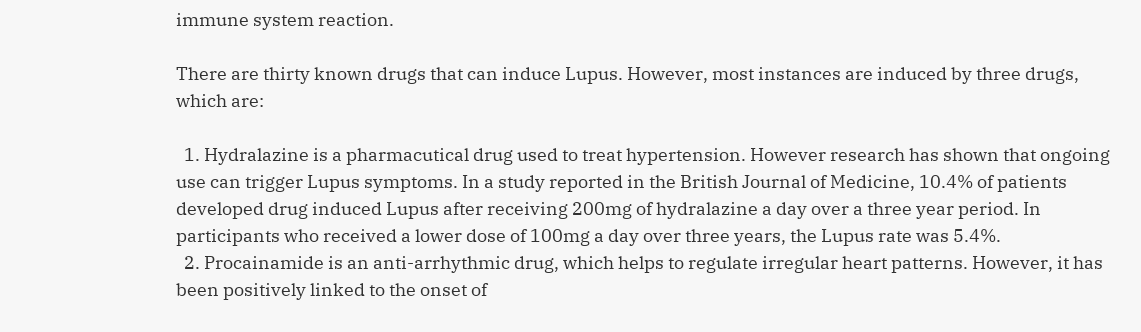immune system reaction.

There are thirty known drugs that can induce Lupus. However, most instances are induced by three drugs, which are:

  1. Hydralazine is a pharmacutical drug used to treat hypertension. However research has shown that ongoing use can trigger Lupus symptoms. In a study reported in the British Journal of Medicine, 10.4% of patients developed drug induced Lupus after receiving 200mg of hydralazine a day over a three year period. In participants who received a lower dose of 100mg a day over three years, the Lupus rate was 5.4%.
  2. Procainamide is an anti-arrhythmic drug, which helps to regulate irregular heart patterns. However, it has been positively linked to the onset of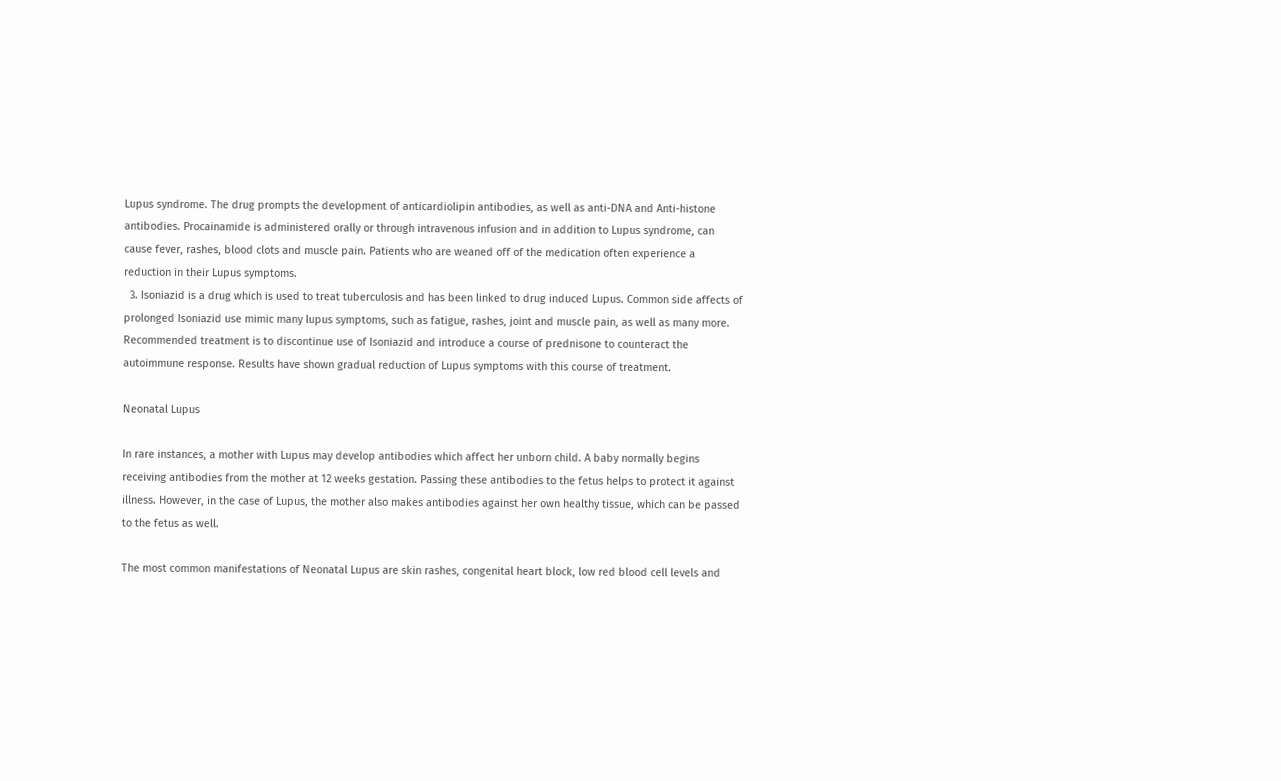Lupus syndrome. The drug prompts the development of anticardiolipin antibodies, as well as anti-DNA and Anti-histone antibodies. Procainamide is administered orally or through intravenous infusion and in addition to Lupus syndrome, can cause fever, rashes, blood clots and muscle pain. Patients who are weaned off of the medication often experience a reduction in their Lupus symptoms.
  3. Isoniazid is a drug which is used to treat tuberculosis and has been linked to drug induced Lupus. Common side affects of prolonged Isoniazid use mimic many lupus symptoms, such as fatigue, rashes, joint and muscle pain, as well as many more. Recommended treatment is to discontinue use of Isoniazid and introduce a course of prednisone to counteract the autoimmune response. Results have shown gradual reduction of Lupus symptoms with this course of treatment.

Neonatal Lupus

In rare instances, a mother with Lupus may develop antibodies which affect her unborn child. A baby normally begins receiving antibodies from the mother at 12 weeks gestation. Passing these antibodies to the fetus helps to protect it against illness. However, in the case of Lupus, the mother also makes antibodies against her own healthy tissue, which can be passed to the fetus as well.

The most common manifestations of Neonatal Lupus are skin rashes, congenital heart block, low red blood cell levels and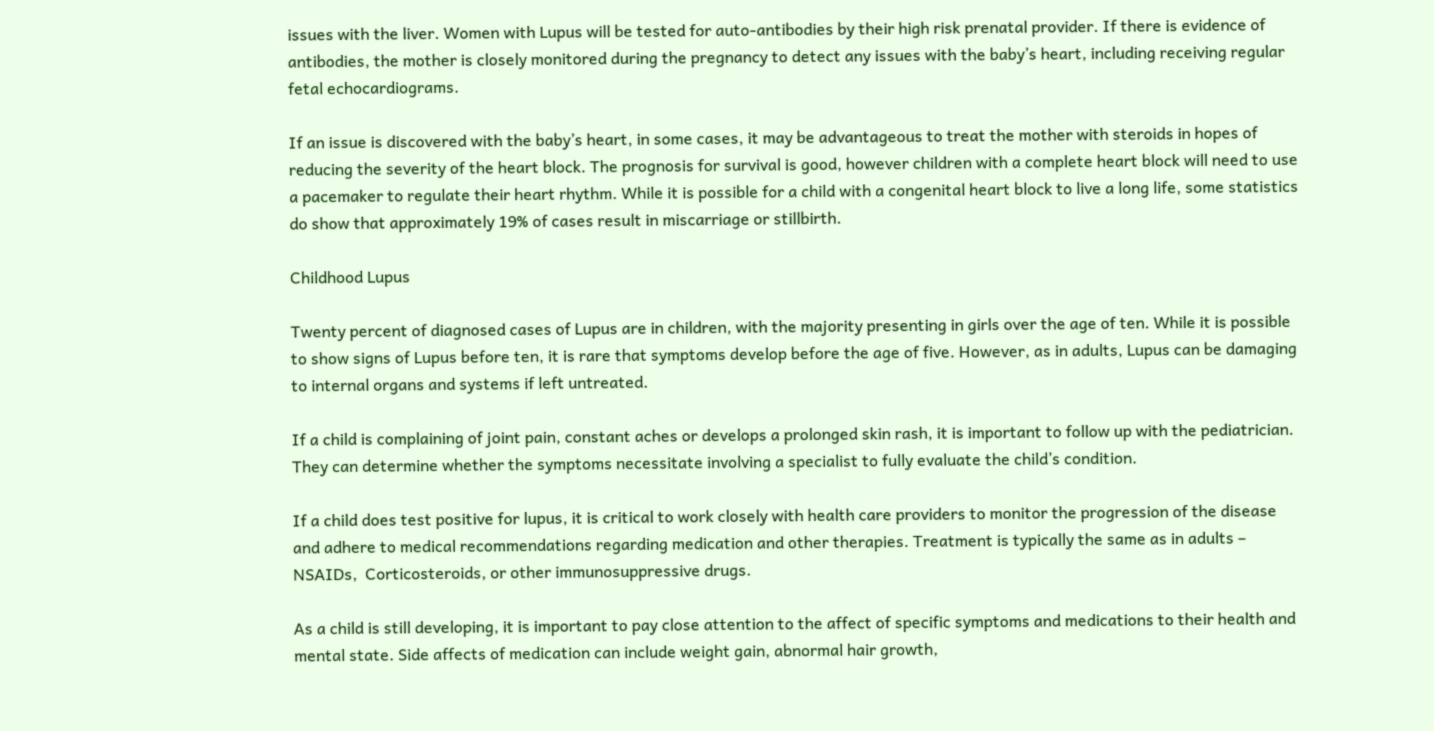issues with the liver. Women with Lupus will be tested for auto-antibodies by their high risk prenatal provider. If there is evidence of antibodies, the mother is closely monitored during the pregnancy to detect any issues with the baby’s heart, including receiving regular fetal echocardiograms.

If an issue is discovered with the baby’s heart, in some cases, it may be advantageous to treat the mother with steroids in hopes of reducing the severity of the heart block. The prognosis for survival is good, however children with a complete heart block will need to use a pacemaker to regulate their heart rhythm. While it is possible for a child with a congenital heart block to live a long life, some statistics do show that approximately 19% of cases result in miscarriage or stillbirth.

Childhood Lupus

Twenty percent of diagnosed cases of Lupus are in children, with the majority presenting in girls over the age of ten. While it is possible to show signs of Lupus before ten, it is rare that symptoms develop before the age of five. However, as in adults, Lupus can be damaging to internal organs and systems if left untreated.

If a child is complaining of joint pain, constant aches or develops a prolonged skin rash, it is important to follow up with the pediatrician. They can determine whether the symptoms necessitate involving a specialist to fully evaluate the child’s condition.

If a child does test positive for lupus, it is critical to work closely with health care providers to monitor the progression of the disease and adhere to medical recommendations regarding medication and other therapies. Treatment is typically the same as in adults – NSAIDs,  Corticosteroids, or other immunosuppressive drugs.

As a child is still developing, it is important to pay close attention to the affect of specific symptoms and medications to their health and mental state. Side affects of medication can include weight gain, abnormal hair growth,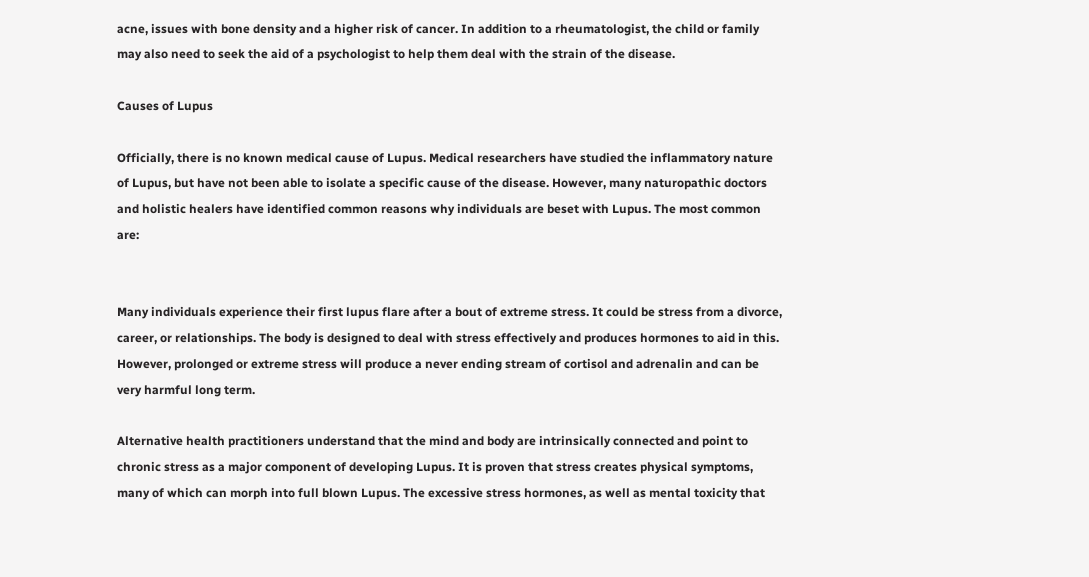acne, issues with bone density and a higher risk of cancer. In addition to a rheumatologist, the child or family may also need to seek the aid of a psychologist to help them deal with the strain of the disease.

Causes of Lupus

Officially, there is no known medical cause of Lupus. Medical researchers have studied the inflammatory nature of Lupus, but have not been able to isolate a specific cause of the disease. However, many naturopathic doctors and holistic healers have identified common reasons why individuals are beset with Lupus. The most common are:


Many individuals experience their first lupus flare after a bout of extreme stress. It could be stress from a divorce, career, or relationships. The body is designed to deal with stress effectively and produces hormones to aid in this. However, prolonged or extreme stress will produce a never ending stream of cortisol and adrenalin and can be very harmful long term.

Alternative health practitioners understand that the mind and body are intrinsically connected and point to chronic stress as a major component of developing Lupus. It is proven that stress creates physical symptoms, many of which can morph into full blown Lupus. The excessive stress hormones, as well as mental toxicity that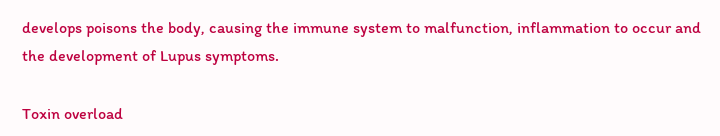develops poisons the body, causing the immune system to malfunction, inflammation to occur and the development of Lupus symptoms.

Toxin overload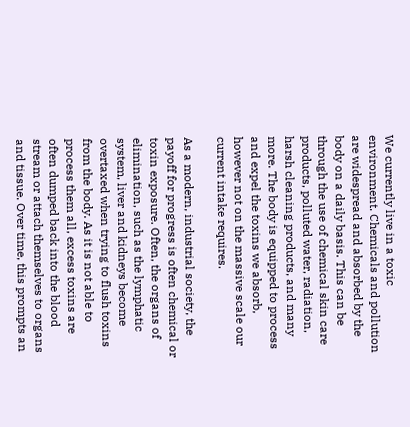We currently live in a toxic environment. Chemicals and pollution are widespread and absorbed by the body on a daily basis. This can be through the use of chemical skin care products, polluted water, radiation, harsh cleaning products, and many more. The body is equipped to process and expel the toxins we absorb, however not on the massive scale our current intake requires.

As a modern, industrial society, the payoff for progress is often chemical or toxin exposure. Often, the organs of elimination, such as the lymphatic system, liver and kidneys become overtaxed when trying to flush toxins from the body. As it is not able to process them all, excess toxins are often dumped back into the blood stream or attach themselves to organs and tissue. Over time, this prompts an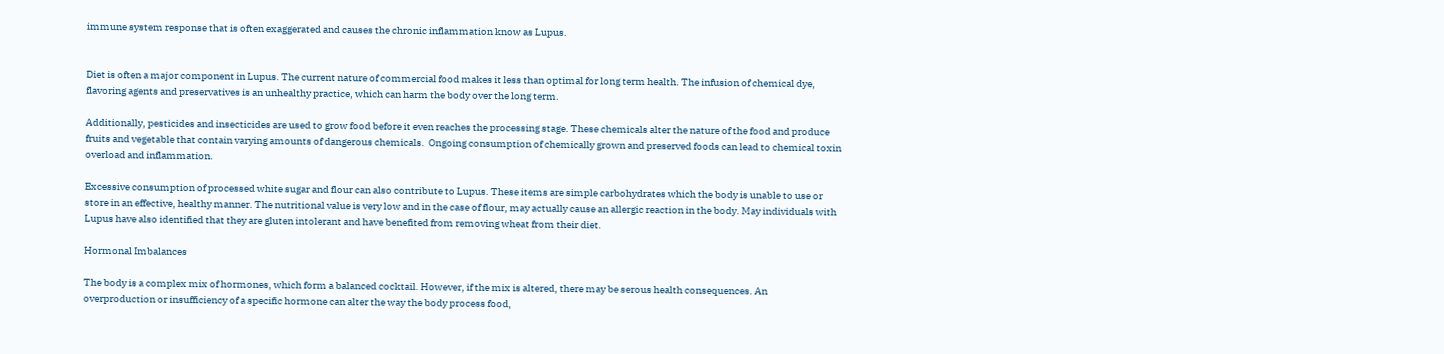immune system response that is often exaggerated and causes the chronic inflammation know as Lupus.


Diet is often a major component in Lupus. The current nature of commercial food makes it less than optimal for long term health. The infusion of chemical dye, flavoring agents and preservatives is an unhealthy practice, which can harm the body over the long term.

Additionally, pesticides and insecticides are used to grow food before it even reaches the processing stage. These chemicals alter the nature of the food and produce fruits and vegetable that contain varying amounts of dangerous chemicals.  Ongoing consumption of chemically grown and preserved foods can lead to chemical toxin overload and inflammation.

Excessive consumption of processed white sugar and flour can also contribute to Lupus. These items are simple carbohydrates which the body is unable to use or store in an effective, healthy manner. The nutritional value is very low and in the case of flour, may actually cause an allergic reaction in the body. May individuals with Lupus have also identified that they are gluten intolerant and have benefited from removing wheat from their diet.

Hormonal Imbalances

The body is a complex mix of hormones, which form a balanced cocktail. However, if the mix is altered, there may be serous health consequences. An overproduction or insufficiency of a specific hormone can alter the way the body process food,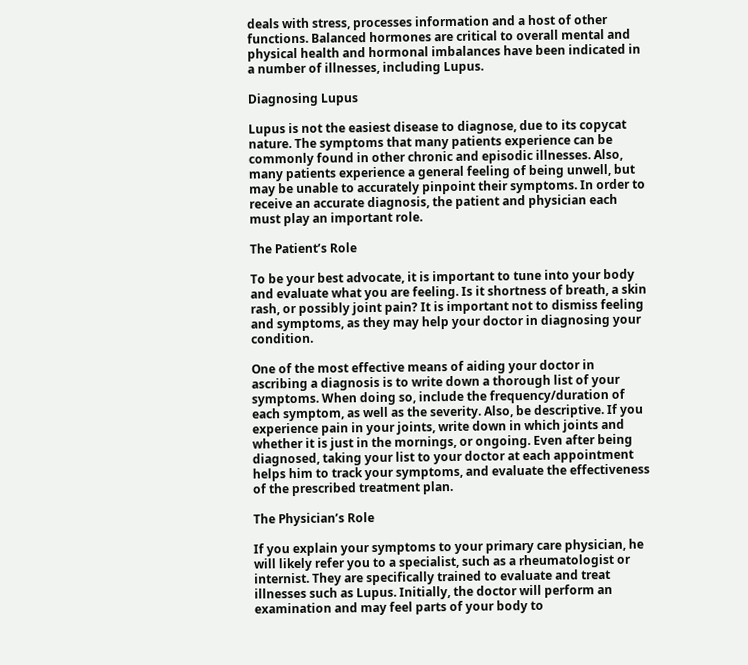deals with stress, processes information and a host of other functions. Balanced hormones are critical to overall mental and physical health and hormonal imbalances have been indicated in a number of illnesses, including Lupus.

Diagnosing Lupus

Lupus is not the easiest disease to diagnose, due to its copycat nature. The symptoms that many patients experience can be commonly found in other chronic and episodic illnesses. Also, many patients experience a general feeling of being unwell, but may be unable to accurately pinpoint their symptoms. In order to receive an accurate diagnosis, the patient and physician each must play an important role.

The Patient’s Role

To be your best advocate, it is important to tune into your body and evaluate what you are feeling. Is it shortness of breath, a skin rash, or possibly joint pain? It is important not to dismiss feeling and symptoms, as they may help your doctor in diagnosing your condition.

One of the most effective means of aiding your doctor in ascribing a diagnosis is to write down a thorough list of your symptoms. When doing so, include the frequency/duration of each symptom, as well as the severity. Also, be descriptive. If you experience pain in your joints, write down in which joints and whether it is just in the mornings, or ongoing. Even after being diagnosed, taking your list to your doctor at each appointment helps him to track your symptoms, and evaluate the effectiveness of the prescribed treatment plan.

The Physician’s Role

If you explain your symptoms to your primary care physician, he will likely refer you to a specialist, such as a rheumatologist or internist. They are specifically trained to evaluate and treat illnesses such as Lupus. Initially, the doctor will perform an examination and may feel parts of your body to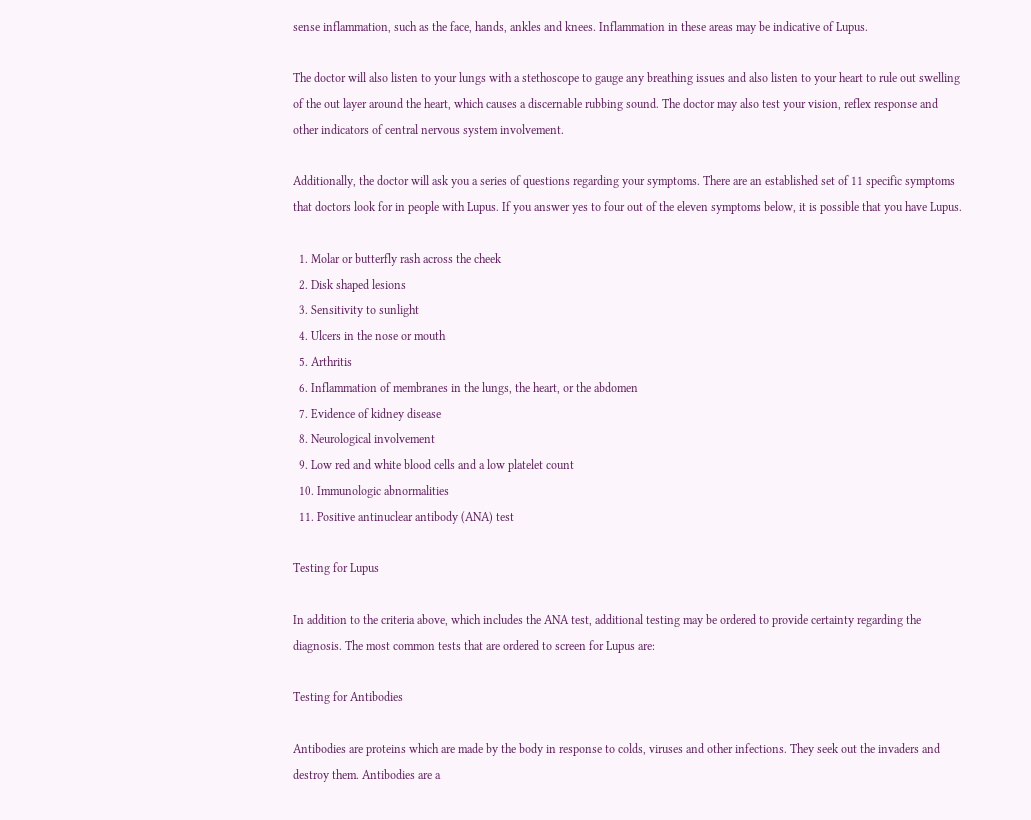sense inflammation, such as the face, hands, ankles and knees. Inflammation in these areas may be indicative of Lupus.

The doctor will also listen to your lungs with a stethoscope to gauge any breathing issues and also listen to your heart to rule out swelling of the out layer around the heart, which causes a discernable rubbing sound. The doctor may also test your vision, reflex response and other indicators of central nervous system involvement.

Additionally, the doctor will ask you a series of questions regarding your symptoms. There are an established set of 11 specific symptoms that doctors look for in people with Lupus. If you answer yes to four out of the eleven symptoms below, it is possible that you have Lupus.

  1. Molar or butterfly rash across the cheek
  2. Disk shaped lesions
  3. Sensitivity to sunlight
  4. Ulcers in the nose or mouth
  5. Arthritis
  6. Inflammation of membranes in the lungs, the heart, or the abdomen
  7. Evidence of kidney disease
  8. Neurological involvement
  9. Low red and white blood cells and a low platelet count
  10. Immunologic abnormalities
  11. Positive antinuclear antibody (ANA) test

Testing for Lupus

In addition to the criteria above, which includes the ANA test, additional testing may be ordered to provide certainty regarding the diagnosis. The most common tests that are ordered to screen for Lupus are:

Testing for Antibodies

Antibodies are proteins which are made by the body in response to colds, viruses and other infections. They seek out the invaders and destroy them. Antibodies are a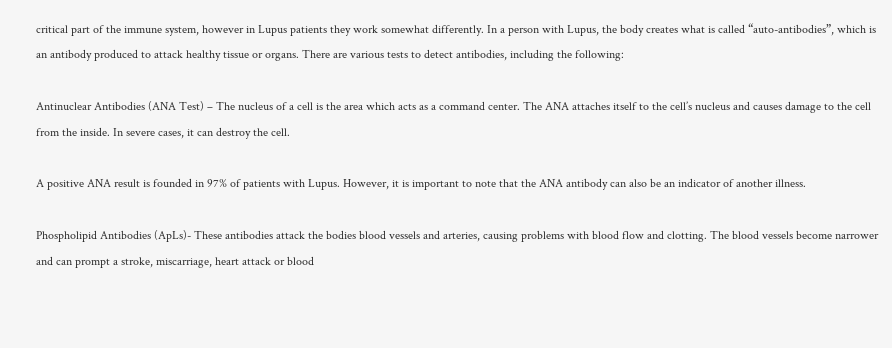critical part of the immune system, however in Lupus patients they work somewhat differently. In a person with Lupus, the body creates what is called “auto-antibodies”, which is an antibody produced to attack healthy tissue or organs. There are various tests to detect antibodies, including the following:

Antinuclear Antibodies (ANA Test) – The nucleus of a cell is the area which acts as a command center. The ANA attaches itself to the cell’s nucleus and causes damage to the cell from the inside. In severe cases, it can destroy the cell.

A positive ANA result is founded in 97% of patients with Lupus. However, it is important to note that the ANA antibody can also be an indicator of another illness.

Phospholipid Antibodies (ApLs)- These antibodies attack the bodies blood vessels and arteries, causing problems with blood flow and clotting. The blood vessels become narrower and can prompt a stroke, miscarriage, heart attack or blood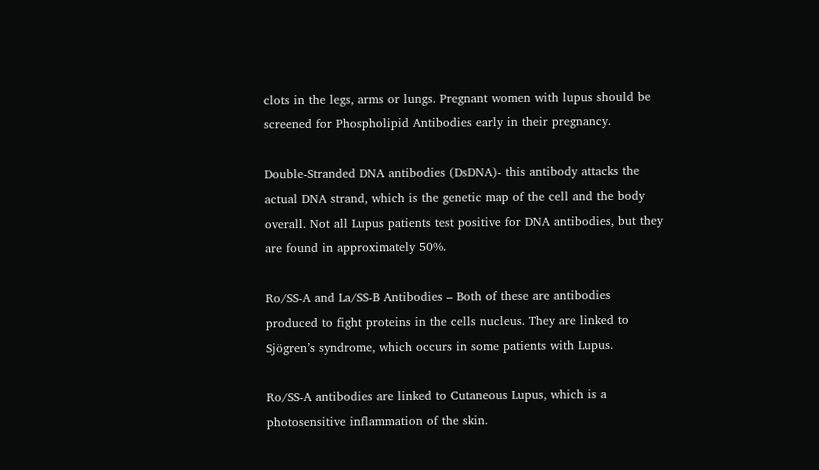clots in the legs, arms or lungs. Pregnant women with lupus should be screened for Phospholipid Antibodies early in their pregnancy.

Double-Stranded DNA antibodies (DsDNA)- this antibody attacks the actual DNA strand, which is the genetic map of the cell and the body overall. Not all Lupus patients test positive for DNA antibodies, but they are found in approximately 50%.

Ro/SS-A and La/SS-B Antibodies – Both of these are antibodies produced to fight proteins in the cells nucleus. They are linked to Sjögren’s syndrome, which occurs in some patients with Lupus.

Ro/SS-A antibodies are linked to Cutaneous Lupus, which is a photosensitive inflammation of the skin.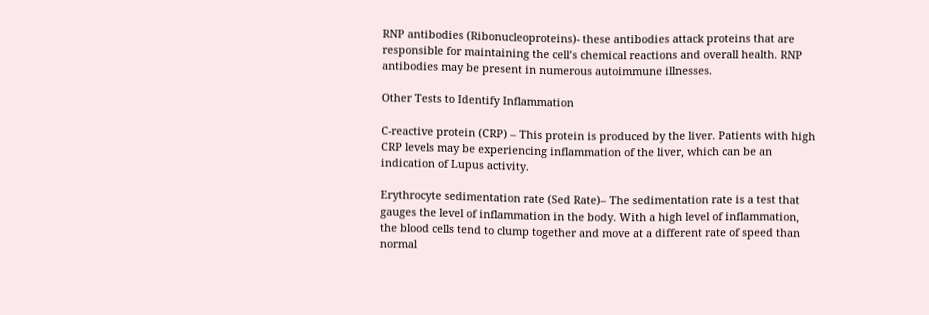RNP antibodies (Ribonucleoproteins)- these antibodies attack proteins that are responsible for maintaining the cell’s chemical reactions and overall health. RNP antibodies may be present in numerous autoimmune illnesses.

Other Tests to Identify Inflammation

C-reactive protein (CRP) – This protein is produced by the liver. Patients with high CRP levels may be experiencing inflammation of the liver, which can be an indication of Lupus activity.

Erythrocyte sedimentation rate (Sed Rate)– The sedimentation rate is a test that gauges the level of inflammation in the body. With a high level of inflammation, the blood cells tend to clump together and move at a different rate of speed than normal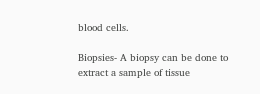blood cells.

Biopsies- A biopsy can be done to extract a sample of tissue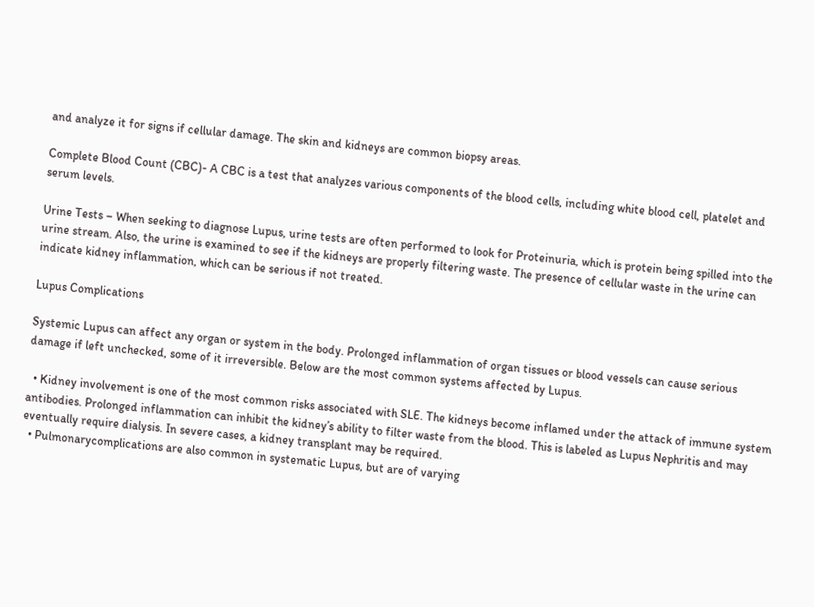and analyze it for signs if cellular damage. The skin and kidneys are common biopsy areas.

Complete Blood Count (CBC)- A CBC is a test that analyzes various components of the blood cells, including white blood cell, platelet and serum levels.

Urine Tests – When seeking to diagnose Lupus, urine tests are often performed to look for Proteinuria, which is protein being spilled into the urine stream. Also, the urine is examined to see if the kidneys are properly filtering waste. The presence of cellular waste in the urine can indicate kidney inflammation, which can be serious if not treated.

Lupus Complications

Systemic Lupus can affect any organ or system in the body. Prolonged inflammation of organ tissues or blood vessels can cause serious damage if left unchecked, some of it irreversible. Below are the most common systems affected by Lupus.

  • Kidney involvement is one of the most common risks associated with SLE. The kidneys become inflamed under the attack of immune system antibodies. Prolonged inflammation can inhibit the kidney’s ability to filter waste from the blood. This is labeled as Lupus Nephritis and may eventually require dialysis. In severe cases, a kidney transplant may be required.
  • Pulmonarycomplications are also common in systematic Lupus, but are of varying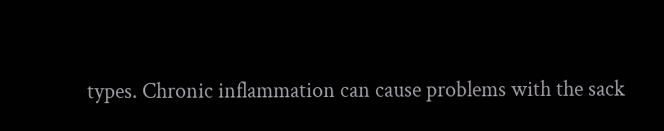types. Chronic inflammation can cause problems with the sack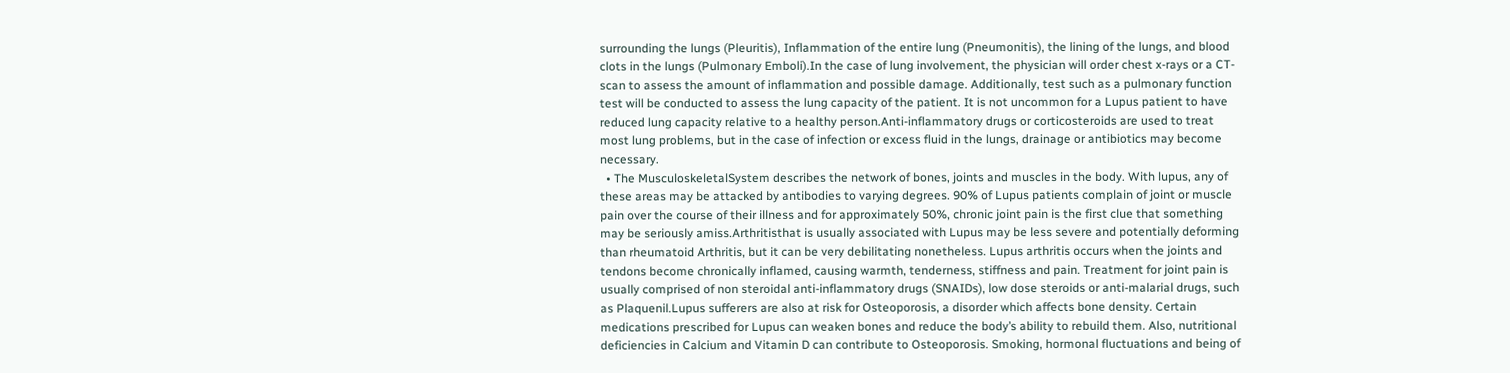surrounding the lungs (Pleuritis), Inflammation of the entire lung (Pneumonitis), the lining of the lungs, and blood clots in the lungs (Pulmonary Emboli).In the case of lung involvement, the physician will order chest x-rays or a CT-scan to assess the amount of inflammation and possible damage. Additionally, test such as a pulmonary function test will be conducted to assess the lung capacity of the patient. It is not uncommon for a Lupus patient to have reduced lung capacity relative to a healthy person.Anti-inflammatory drugs or corticosteroids are used to treat most lung problems, but in the case of infection or excess fluid in the lungs, drainage or antibiotics may become necessary.
  • The MusculoskeletalSystem describes the network of bones, joints and muscles in the body. With lupus, any of these areas may be attacked by antibodies to varying degrees. 90% of Lupus patients complain of joint or muscle pain over the course of their illness and for approximately 50%, chronic joint pain is the first clue that something may be seriously amiss.Arthritisthat is usually associated with Lupus may be less severe and potentially deforming than rheumatoid Arthritis, but it can be very debilitating nonetheless. Lupus arthritis occurs when the joints and tendons become chronically inflamed, causing warmth, tenderness, stiffness and pain. Treatment for joint pain is usually comprised of non steroidal anti-inflammatory drugs (SNAIDs), low dose steroids or anti-malarial drugs, such as Plaquenil.Lupus sufferers are also at risk for Osteoporosis, a disorder which affects bone density. Certain medications prescribed for Lupus can weaken bones and reduce the body’s ability to rebuild them. Also, nutritional deficiencies in Calcium and Vitamin D can contribute to Osteoporosis. Smoking, hormonal fluctuations and being of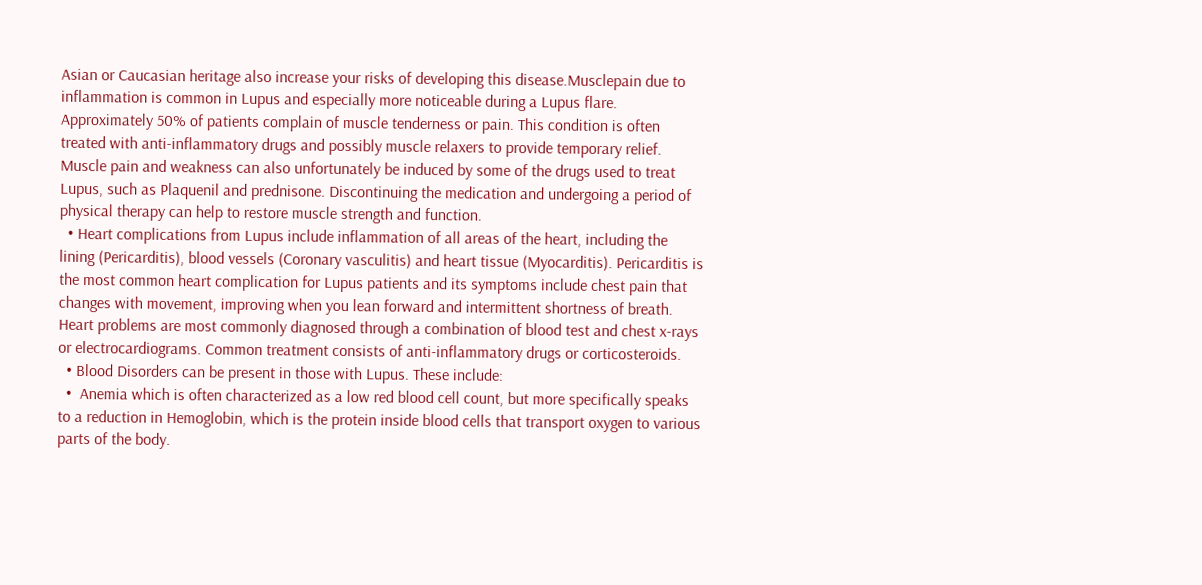Asian or Caucasian heritage also increase your risks of developing this disease.Musclepain due to inflammation is common in Lupus and especially more noticeable during a Lupus flare. Approximately 50% of patients complain of muscle tenderness or pain. This condition is often treated with anti-inflammatory drugs and possibly muscle relaxers to provide temporary relief. Muscle pain and weakness can also unfortunately be induced by some of the drugs used to treat Lupus, such as Plaquenil and prednisone. Discontinuing the medication and undergoing a period of physical therapy can help to restore muscle strength and function.
  • Heart complications from Lupus include inflammation of all areas of the heart, including the lining (Pericarditis), blood vessels (Coronary vasculitis) and heart tissue (Myocarditis). Pericarditis is the most common heart complication for Lupus patients and its symptoms include chest pain that changes with movement, improving when you lean forward and intermittent shortness of breath. Heart problems are most commonly diagnosed through a combination of blood test and chest x-rays or electrocardiograms. Common treatment consists of anti-inflammatory drugs or corticosteroids.
  • Blood Disorders can be present in those with Lupus. These include:
  •  Anemia which is often characterized as a low red blood cell count, but more specifically speaks to a reduction in Hemoglobin, which is the protein inside blood cells that transport oxygen to various parts of the body.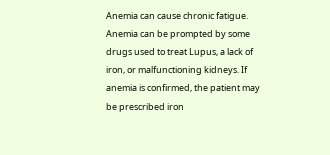Anemia can cause chronic fatigue. Anemia can be prompted by some drugs used to treat Lupus, a lack of iron, or malfunctioning kidneys. If anemia is confirmed, the patient may be prescribed iron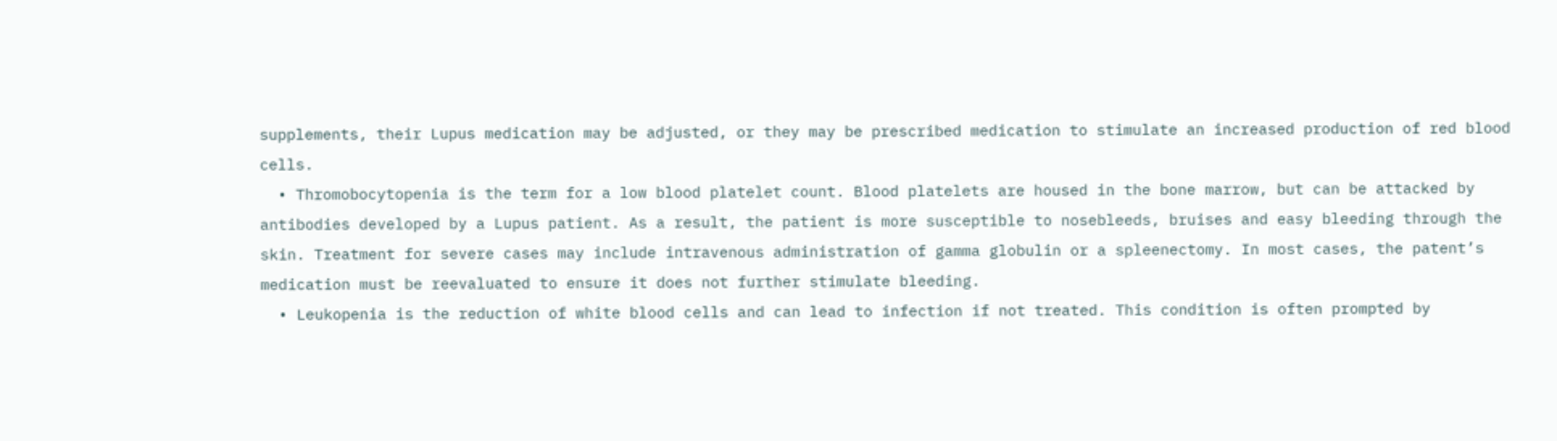supplements, their Lupus medication may be adjusted, or they may be prescribed medication to stimulate an increased production of red blood cells.
  • Thromobocytopenia is the term for a low blood platelet count. Blood platelets are housed in the bone marrow, but can be attacked by antibodies developed by a Lupus patient. As a result, the patient is more susceptible to nosebleeds, bruises and easy bleeding through the skin. Treatment for severe cases may include intravenous administration of gamma globulin or a spleenectomy. In most cases, the patent’s medication must be reevaluated to ensure it does not further stimulate bleeding.
  • Leukopenia is the reduction of white blood cells and can lead to infection if not treated. This condition is often prompted by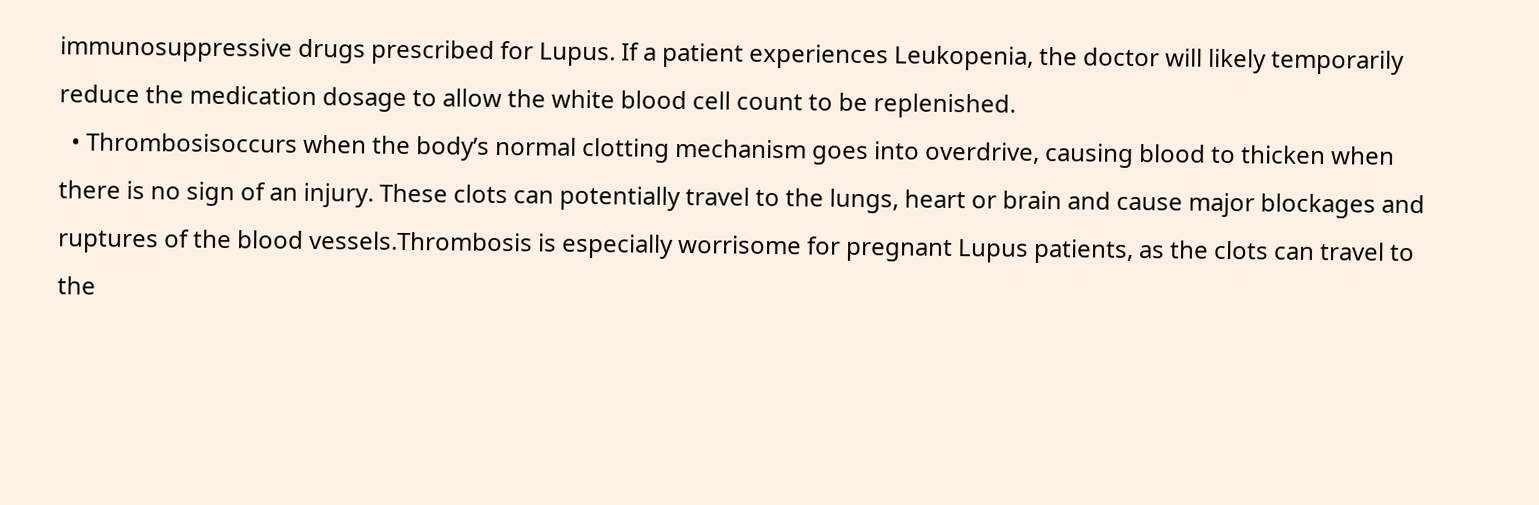immunosuppressive drugs prescribed for Lupus. If a patient experiences Leukopenia, the doctor will likely temporarily reduce the medication dosage to allow the white blood cell count to be replenished.
  • Thrombosisoccurs when the body’s normal clotting mechanism goes into overdrive, causing blood to thicken when there is no sign of an injury. These clots can potentially travel to the lungs, heart or brain and cause major blockages and ruptures of the blood vessels.Thrombosis is especially worrisome for pregnant Lupus patients, as the clots can travel to the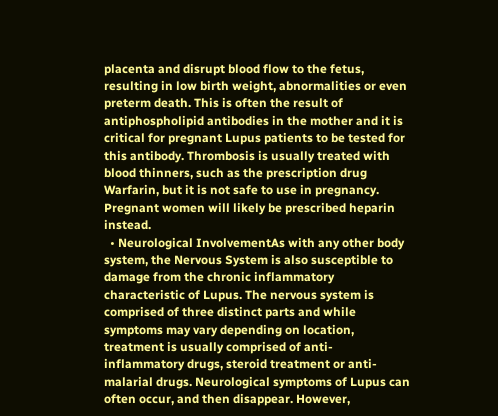placenta and disrupt blood flow to the fetus, resulting in low birth weight, abnormalities or even preterm death. This is often the result of antiphospholipid antibodies in the mother and it is critical for pregnant Lupus patients to be tested for this antibody. Thrombosis is usually treated with blood thinners, such as the prescription drug Warfarin, but it is not safe to use in pregnancy. Pregnant women will likely be prescribed heparin instead.
  • Neurological InvolvementAs with any other body system, the Nervous System is also susceptible to damage from the chronic inflammatory characteristic of Lupus. The nervous system is comprised of three distinct parts and while symptoms may vary depending on location, treatment is usually comprised of anti-inflammatory drugs, steroid treatment or anti-malarial drugs. Neurological symptoms of Lupus can often occur, and then disappear. However,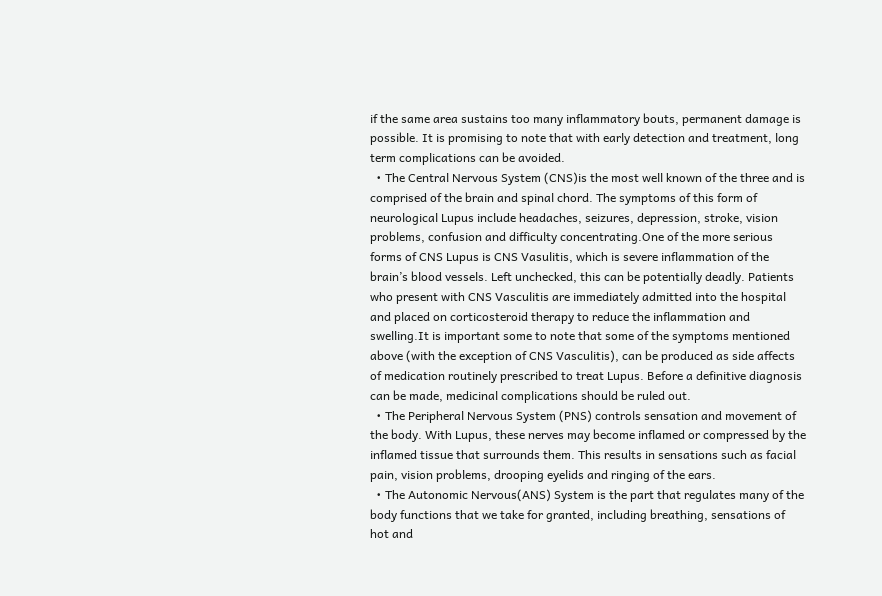if the same area sustains too many inflammatory bouts, permanent damage is possible. It is promising to note that with early detection and treatment, long term complications can be avoided.
  • The Central Nervous System (CNS)is the most well known of the three and is comprised of the brain and spinal chord. The symptoms of this form of neurological Lupus include headaches, seizures, depression, stroke, vision problems, confusion and difficulty concentrating.One of the more serious forms of CNS Lupus is CNS Vasulitis, which is severe inflammation of the brain’s blood vessels. Left unchecked, this can be potentially deadly. Patients who present with CNS Vasculitis are immediately admitted into the hospital and placed on corticosteroid therapy to reduce the inflammation and swelling.It is important some to note that some of the symptoms mentioned above (with the exception of CNS Vasculitis), can be produced as side affects of medication routinely prescribed to treat Lupus. Before a definitive diagnosis can be made, medicinal complications should be ruled out.
  • The Peripheral Nervous System (PNS) controls sensation and movement of the body. With Lupus, these nerves may become inflamed or compressed by the inflamed tissue that surrounds them. This results in sensations such as facial pain, vision problems, drooping eyelids and ringing of the ears.
  • The Autonomic Nervous(ANS) System is the part that regulates many of the body functions that we take for granted, including breathing, sensations of hot and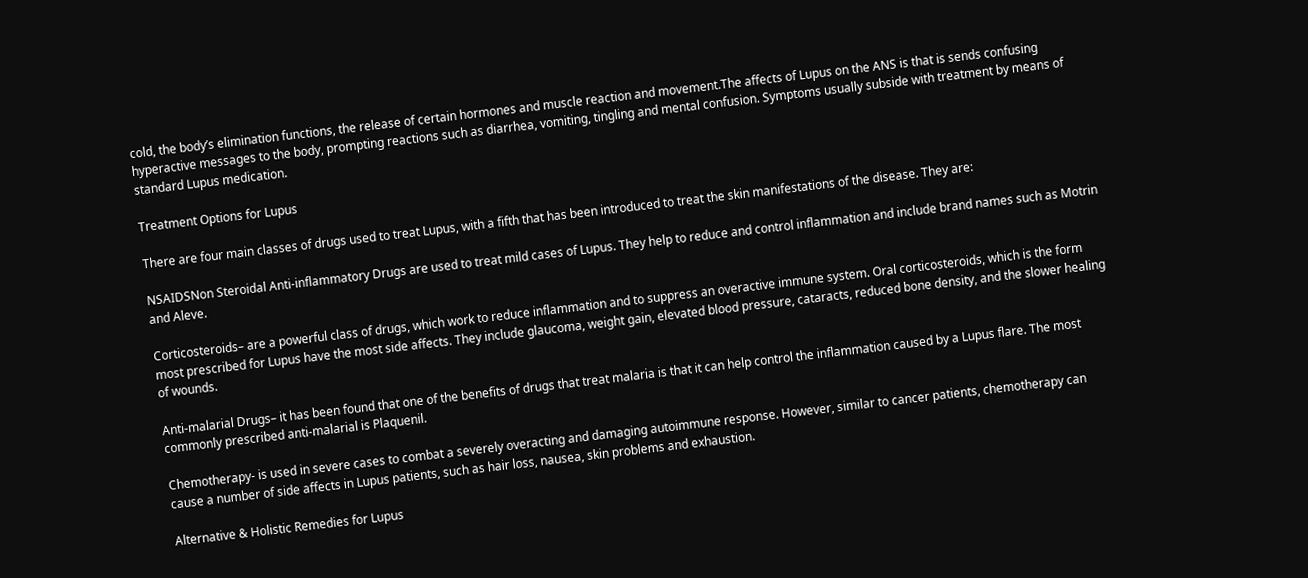cold, the body’s elimination functions, the release of certain hormones and muscle reaction and movement.The affects of Lupus on the ANS is that is sends confusing hyperactive messages to the body, prompting reactions such as diarrhea, vomiting, tingling and mental confusion. Symptoms usually subside with treatment by means of standard Lupus medication.

Treatment Options for Lupus

There are four main classes of drugs used to treat Lupus, with a fifth that has been introduced to treat the skin manifestations of the disease. They are:

NSAIDSNon Steroidal Anti-inflammatory Drugs are used to treat mild cases of Lupus. They help to reduce and control inflammation and include brand names such as Motrin and Aleve.

Corticosteroids– are a powerful class of drugs, which work to reduce inflammation and to suppress an overactive immune system. Oral corticosteroids, which is the form most prescribed for Lupus have the most side affects. They include glaucoma, weight gain, elevated blood pressure, cataracts, reduced bone density, and the slower healing of wounds.

Anti-malarial Drugs– it has been found that one of the benefits of drugs that treat malaria is that it can help control the inflammation caused by a Lupus flare. The most commonly prescribed anti-malarial is Plaquenil.

Chemotherapy- is used in severe cases to combat a severely overacting and damaging autoimmune response. However, similar to cancer patients, chemotherapy can cause a number of side affects in Lupus patients, such as hair loss, nausea, skin problems and exhaustion.

Alternative & Holistic Remedies for Lupus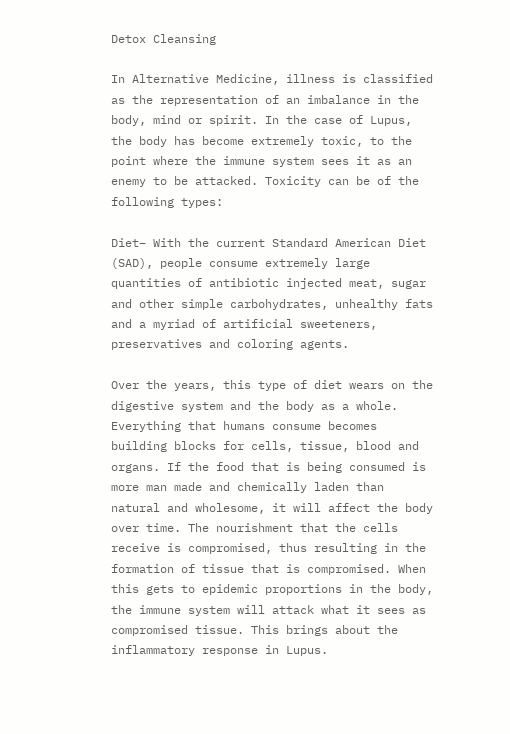Detox Cleansing

In Alternative Medicine, illness is classified as the representation of an imbalance in the body, mind or spirit. In the case of Lupus, the body has become extremely toxic, to the point where the immune system sees it as an enemy to be attacked. Toxicity can be of the following types:

Diet– With the current Standard American Diet (SAD), people consume extremely large quantities of antibiotic injected meat, sugar and other simple carbohydrates, unhealthy fats and a myriad of artificial sweeteners, preservatives and coloring agents.

Over the years, this type of diet wears on the digestive system and the body as a whole. Everything that humans consume becomes building blocks for cells, tissue, blood and organs. If the food that is being consumed is more man made and chemically laden than natural and wholesome, it will affect the body over time. The nourishment that the cells receive is compromised, thus resulting in the formation of tissue that is compromised. When this gets to epidemic proportions in the body, the immune system will attack what it sees as compromised tissue. This brings about the inflammatory response in Lupus.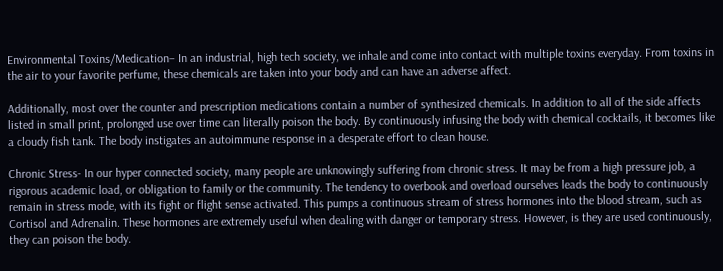Environmental Toxins/Medication– In an industrial, high tech society, we inhale and come into contact with multiple toxins everyday. From toxins in the air to your favorite perfume, these chemicals are taken into your body and can have an adverse affect.

Additionally, most over the counter and prescription medications contain a number of synthesized chemicals. In addition to all of the side affects listed in small print, prolonged use over time can literally poison the body. By continuously infusing the body with chemical cocktails, it becomes like a cloudy fish tank. The body instigates an autoimmune response in a desperate effort to clean house.

Chronic Stress- In our hyper connected society, many people are unknowingly suffering from chronic stress. It may be from a high pressure job, a rigorous academic load, or obligation to family or the community. The tendency to overbook and overload ourselves leads the body to continuously remain in stress mode, with its fight or flight sense activated. This pumps a continuous stream of stress hormones into the blood stream, such as Cortisol and Adrenalin. These hormones are extremely useful when dealing with danger or temporary stress. However, is they are used continuously, they can poison the body.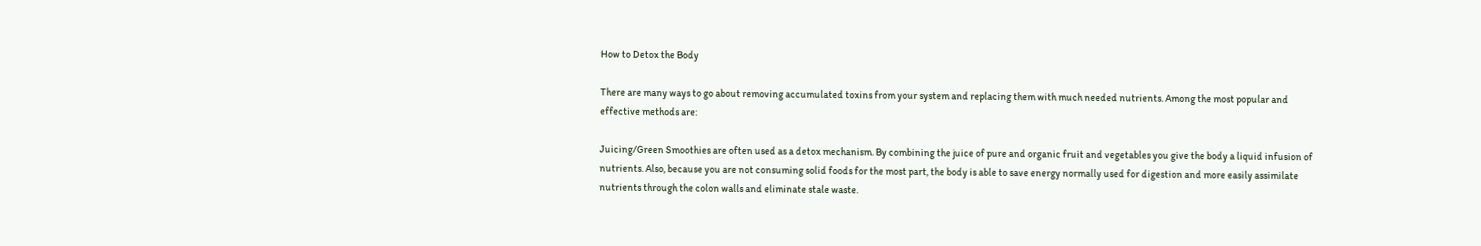How to Detox the Body

There are many ways to go about removing accumulated toxins from your system and replacing them with much needed nutrients. Among the most popular and effective methods are:

Juicing/Green Smoothies are often used as a detox mechanism. By combining the juice of pure and organic fruit and vegetables you give the body a liquid infusion of nutrients. Also, because you are not consuming solid foods for the most part, the body is able to save energy normally used for digestion and more easily assimilate nutrients through the colon walls and eliminate stale waste.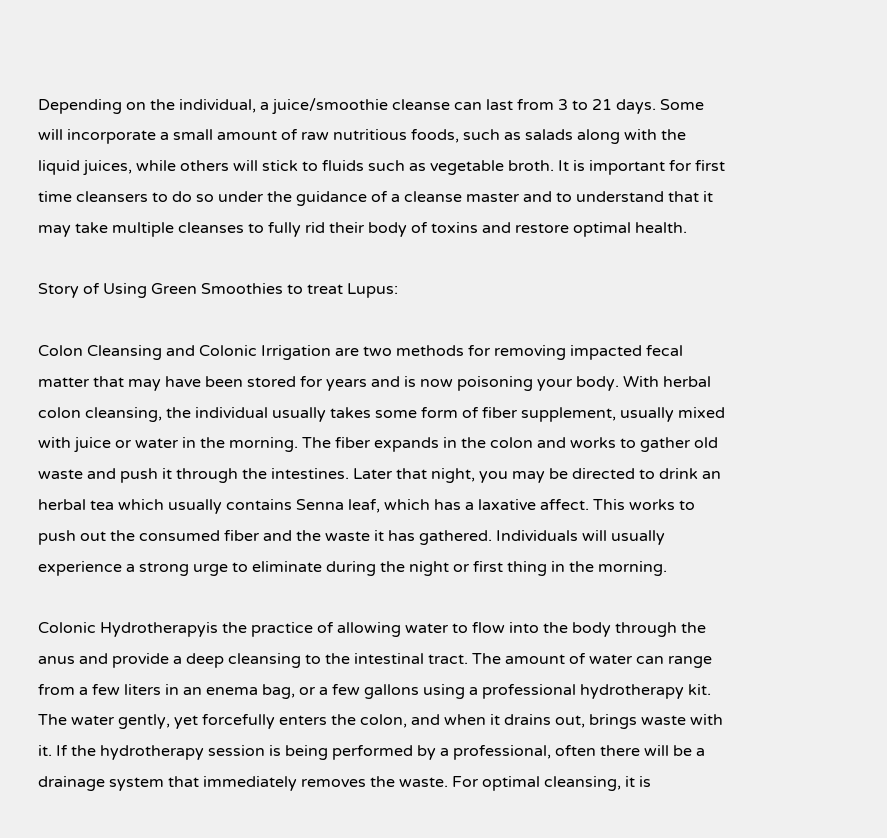Depending on the individual, a juice/smoothie cleanse can last from 3 to 21 days. Some will incorporate a small amount of raw nutritious foods, such as salads along with the liquid juices, while others will stick to fluids such as vegetable broth. It is important for first time cleansers to do so under the guidance of a cleanse master and to understand that it may take multiple cleanses to fully rid their body of toxins and restore optimal health.

Story of Using Green Smoothies to treat Lupus:

Colon Cleansing and Colonic Irrigation are two methods for removing impacted fecal matter that may have been stored for years and is now poisoning your body. With herbal colon cleansing, the individual usually takes some form of fiber supplement, usually mixed with juice or water in the morning. The fiber expands in the colon and works to gather old waste and push it through the intestines. Later that night, you may be directed to drink an herbal tea which usually contains Senna leaf, which has a laxative affect. This works to push out the consumed fiber and the waste it has gathered. Individuals will usually experience a strong urge to eliminate during the night or first thing in the morning.

Colonic Hydrotherapyis the practice of allowing water to flow into the body through the anus and provide a deep cleansing to the intestinal tract. The amount of water can range from a few liters in an enema bag, or a few gallons using a professional hydrotherapy kit. The water gently, yet forcefully enters the colon, and when it drains out, brings waste with it. If the hydrotherapy session is being performed by a professional, often there will be a drainage system that immediately removes the waste. For optimal cleansing, it is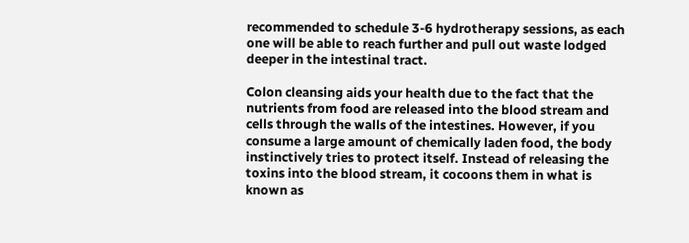recommended to schedule 3-6 hydrotherapy sessions, as each one will be able to reach further and pull out waste lodged deeper in the intestinal tract.

Colon cleansing aids your health due to the fact that the nutrients from food are released into the blood stream and cells through the walls of the intestines. However, if you consume a large amount of chemically laden food, the body instinctively tries to protect itself. Instead of releasing the toxins into the blood stream, it cocoons them in what is known as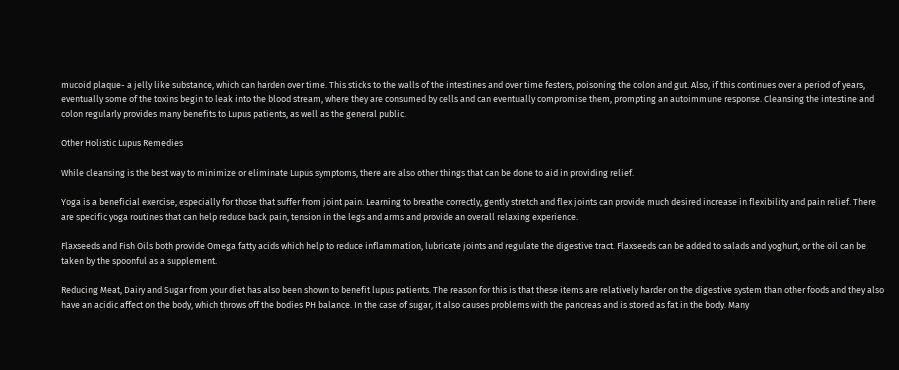mucoid plaque- a jelly like substance, which can harden over time. This sticks to the walls of the intestines and over time festers, poisoning the colon and gut. Also, if this continues over a period of years, eventually some of the toxins begin to leak into the blood stream, where they are consumed by cells and can eventually compromise them, prompting an autoimmune response. Cleansing the intestine and colon regularly provides many benefits to Lupus patients, as well as the general public.

Other Holistic Lupus Remedies

While cleansing is the best way to minimize or eliminate Lupus symptoms, there are also other things that can be done to aid in providing relief.

Yoga is a beneficial exercise, especially for those that suffer from joint pain. Learning to breathe correctly, gently stretch and flex joints can provide much desired increase in flexibility and pain relief. There are specific yoga routines that can help reduce back pain, tension in the legs and arms and provide an overall relaxing experience.

Flaxseeds and Fish Oils both provide Omega fatty acids which help to reduce inflammation, lubricate joints and regulate the digestive tract. Flaxseeds can be added to salads and yoghurt, or the oil can be taken by the spoonful as a supplement.

Reducing Meat, Dairy and Sugar from your diet has also been shown to benefit lupus patients. The reason for this is that these items are relatively harder on the digestive system than other foods and they also have an acidic affect on the body, which throws off the bodies PH balance. In the case of sugar, it also causes problems with the pancreas and is stored as fat in the body. Many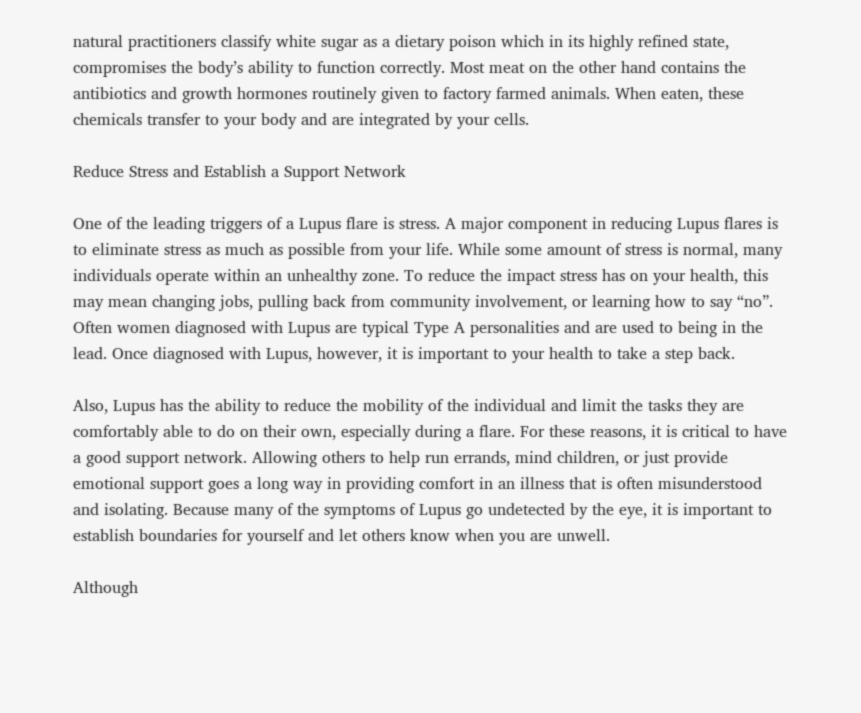natural practitioners classify white sugar as a dietary poison which in its highly refined state, compromises the body’s ability to function correctly. Most meat on the other hand contains the antibiotics and growth hormones routinely given to factory farmed animals. When eaten, these chemicals transfer to your body and are integrated by your cells.

Reduce Stress and Establish a Support Network

One of the leading triggers of a Lupus flare is stress. A major component in reducing Lupus flares is to eliminate stress as much as possible from your life. While some amount of stress is normal, many individuals operate within an unhealthy zone. To reduce the impact stress has on your health, this may mean changing jobs, pulling back from community involvement, or learning how to say “no”. Often women diagnosed with Lupus are typical Type A personalities and are used to being in the lead. Once diagnosed with Lupus, however, it is important to your health to take a step back.

Also, Lupus has the ability to reduce the mobility of the individual and limit the tasks they are comfortably able to do on their own, especially during a flare. For these reasons, it is critical to have a good support network. Allowing others to help run errands, mind children, or just provide emotional support goes a long way in providing comfort in an illness that is often misunderstood and isolating. Because many of the symptoms of Lupus go undetected by the eye, it is important to establish boundaries for yourself and let others know when you are unwell.

Although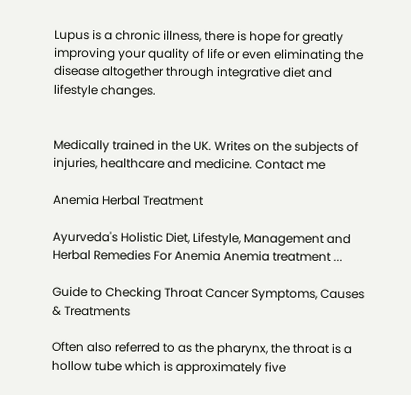Lupus is a chronic illness, there is hope for greatly improving your quality of life or even eliminating the disease altogether through integrative diet and lifestyle changes.


Medically trained in the UK. Writes on the subjects of injuries, healthcare and medicine. Contact me

Anemia Herbal Treatment

Ayurveda's Holistic Diet, Lifestyle, Management and Herbal Remedies For Anemia Anemia treatment ...

Guide to Checking Throat Cancer Symptoms, Causes & Treatments

Often also referred to as the pharynx, the throat is a hollow tube which is approximately five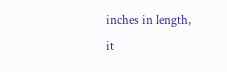inches in length, it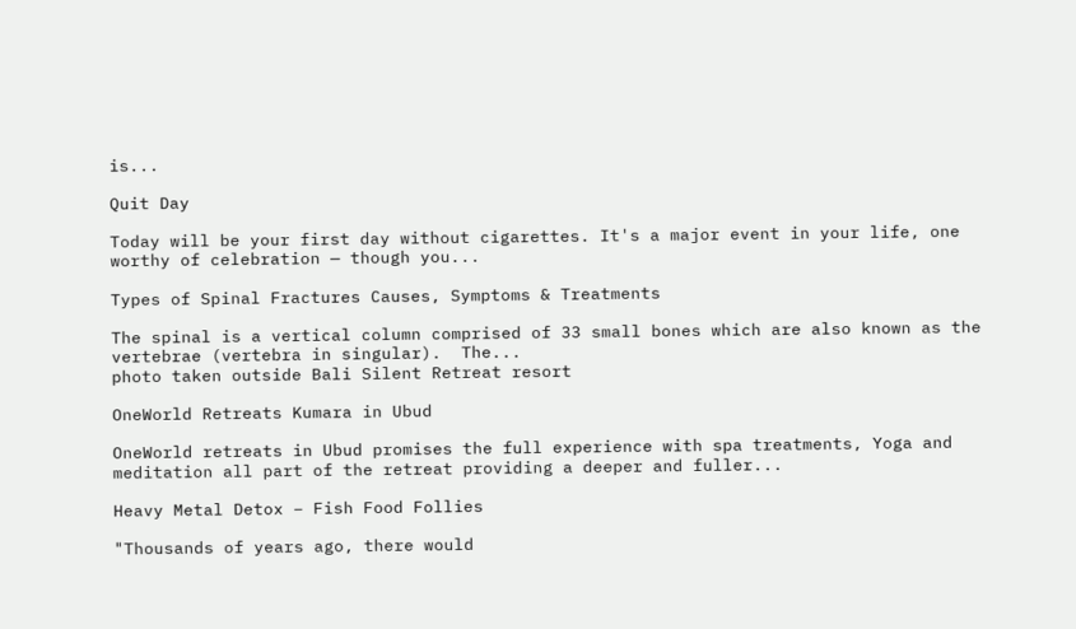is...

Quit Day

Today will be your first day without cigarettes. It's a major event in your life, one worthy of celebration — though you...

Types of Spinal Fractures Causes, Symptoms & Treatments

The spinal is a vertical column comprised of 33 small bones which are also known as the vertebrae (vertebra in singular).  The...
photo taken outside Bali Silent Retreat resort

OneWorld Retreats Kumara in Ubud

OneWorld retreats in Ubud promises the full experience with spa treatments, Yoga and meditation all part of the retreat providing a deeper and fuller...

Heavy Metal Detox – Fish Food Follies

"Thousands of years ago, there would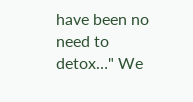have been no need to detox…" We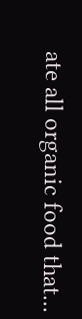ate all organic food that...